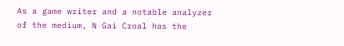As a game writer and a notable analyzer of the medium, N Gai Croal has the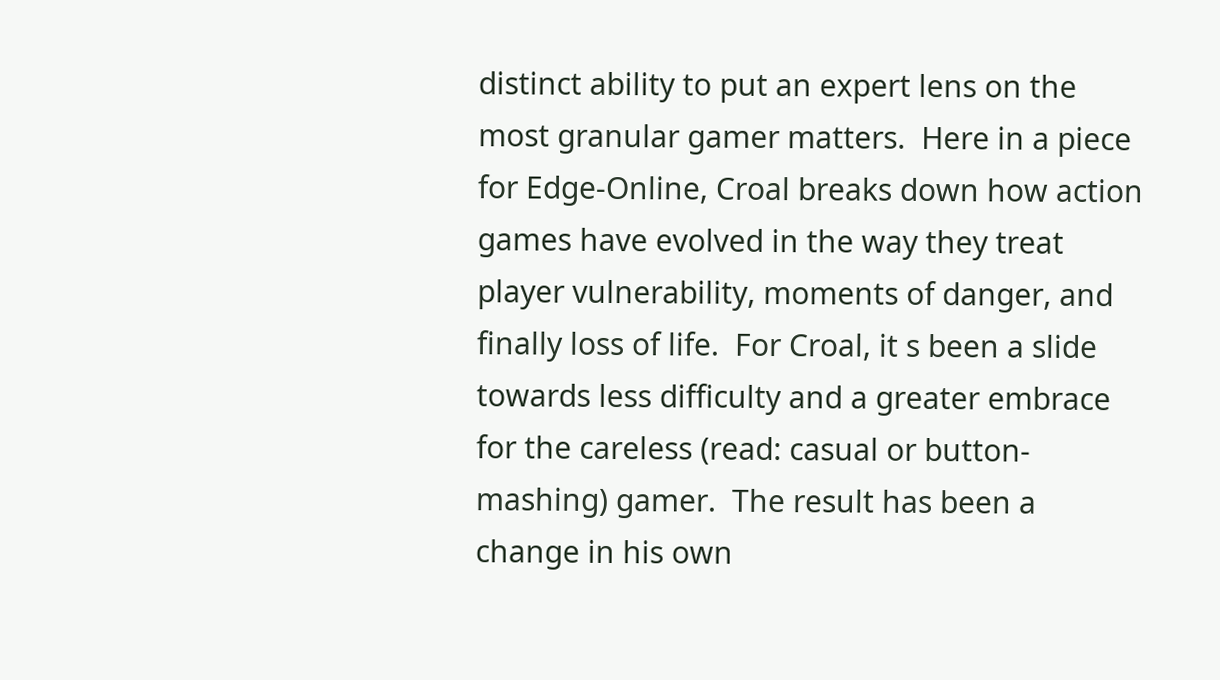distinct ability to put an expert lens on the most granular gamer matters.  Here in a piece for Edge-Online, Croal breaks down how action games have evolved in the way they treat player vulnerability, moments of danger, and finally loss of life.  For Croal, it s been a slide towards less difficulty and a greater embrace for the careless (read: casual or button-mashing) gamer.  The result has been a change in his own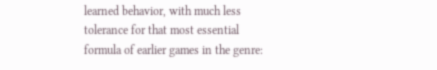learned behavior, with much less tolerance for that most essential formula of earlier games in the genre: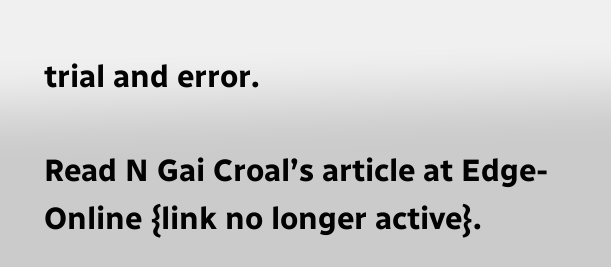trial and error.

Read N Gai Croal’s article at Edge-Online {link no longer active}.